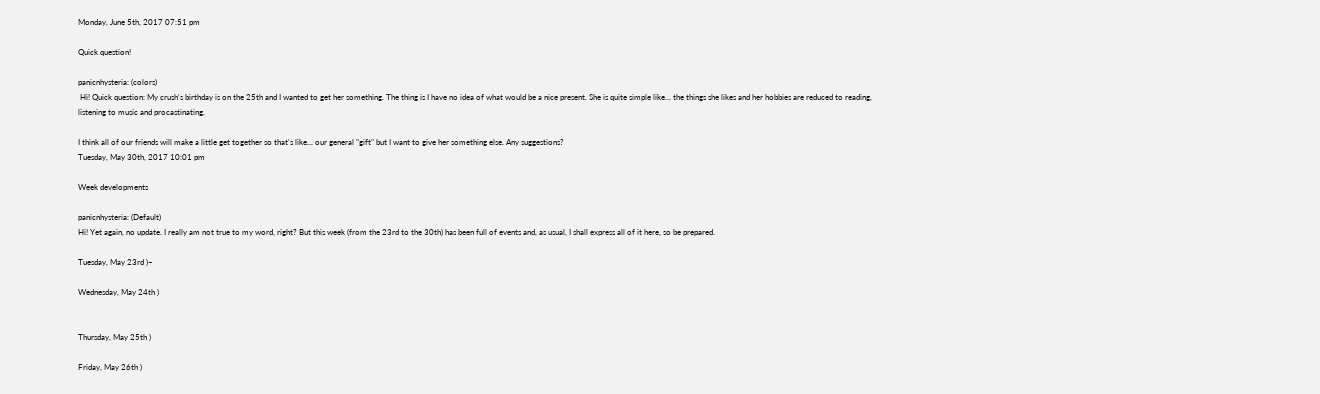Monday, June 5th, 2017 07:51 pm

Quick question!

panicnhysteria: (colors)
 Hi! Quick question: My crush's birthday is on the 25th and I wanted to get her something. The thing is I have no idea of what would be a nice present. She is quite simple like... the things she likes and her hobbies are reduced to reading, listening to music and procastinating.

I think all of our friends will make a little get together so that's like... our general "gift" but I want to give her something else. Any suggestions?
Tuesday, May 30th, 2017 10:01 pm

Week developments

panicnhysteria: (Default)
Hi! Yet again, no update. I really am not true to my word, right? But this week (from the 23rd to the 30th) has been full of events and, as usual, I shall express all of it here, so be prepared.

Tuesday, May 23rd )~

Wednesday, May 24th )


Thursday, May 25th )

Friday, May 26th )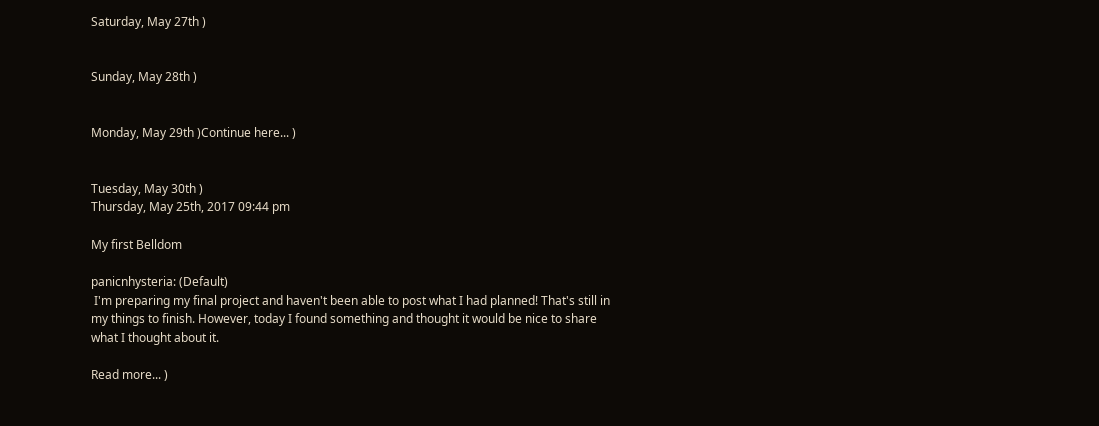Saturday, May 27th )


Sunday, May 28th )


Monday, May 29th )Continue here... )


Tuesday, May 30th )
Thursday, May 25th, 2017 09:44 pm

My first Belldom

panicnhysteria: (Default)
 I'm preparing my final project and haven't been able to post what I had planned! That's still in my things to finish. However, today I found something and thought it would be nice to share what I thought about it.

Read more... )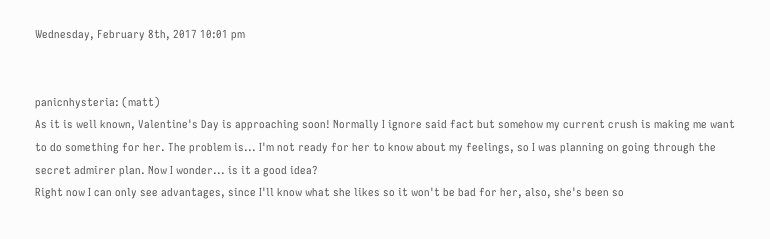Wednesday, February 8th, 2017 10:01 pm


panicnhysteria: (matt)
As it is well known, Valentine's Day is approaching soon! Normally I ignore said fact but somehow my current crush is making me want to do something for her. The problem is... I'm not ready for her to know about my feelings, so I was planning on going through the secret admirer plan. Now I wonder... is it a good idea?
Right now I can only see advantages, since I'll know what she likes so it won't be bad for her, also, she's been so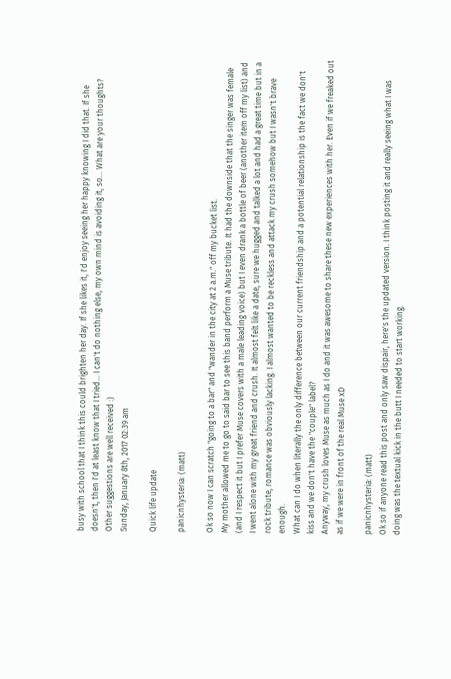busy with school that I think this could brighten her day. If she likes it, I'd enjoy seeing her happy knowing I did that. If she doesn't, then I'd at least know that I tried... I can't do nothing else, my own mind is avoiding it, so... What are your thoughts? Other suggestions are well received :)
Sunday, January 8th, 2017 02:39 am

Quick life update

panicnhysteria: (matt)

Ok so now I can scratch "going to a bar" and "wander in the city at 2 a.m." off my bucket list.
My mother allowed me to go to said bar to see this band perform a Muse tribute. It had the downside that the singer was female (and I respect it but I prefer Muse covers with a male leading voice) but I even drank a bottle of beer (another item off my list) and I went alone with my great friend and crush. It almost felt like a date, sure we hugged and talked a lot and had a great time but in a rock tribute, romance was obviously lacking. I almost wanted to be reckless and attack my crush somehow but I wasn't brave enough.
What can I do when literally the only difference between our current friendship and a potential relationship is the fact we don't kiss and we don't have the "couple" label?
Anyway, my crush loves Muse as much as I do and it was awesome to share these new experiences with her. Even if we freaked out as if we were in front of the real Muse xD

panicnhysteria: (matt)
Ok so if anyone read this post and only saw dispair, here's the updated version. I think posting it and really seeing what I was doing was the textual kick in the butt I needed to start working.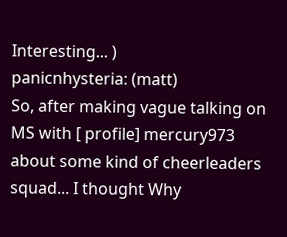Interesting... )
panicnhysteria: (matt)
So, after making vague talking on MS with [ profile] mercury973 about some kind of cheerleaders squad... I thought Why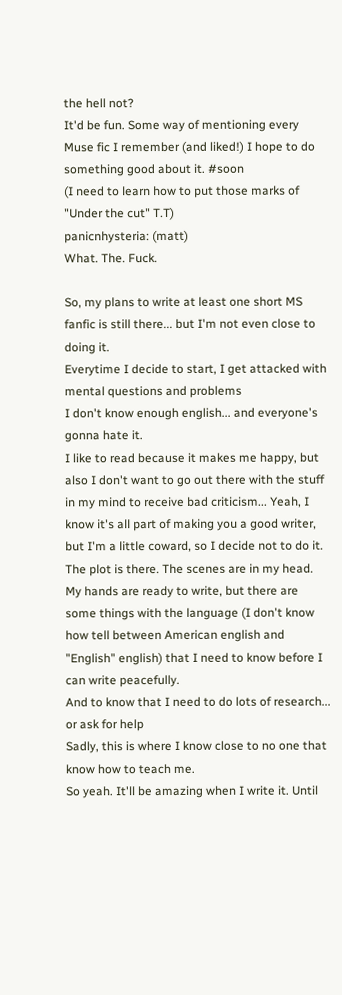the hell not?
It'd be fun. Some way of mentioning every Muse fic I remember (and liked!) I hope to do something good about it. #soon
(I need to learn how to put those marks of "Under the cut" T.T)
panicnhysteria: (matt)
What. The. Fuck.

So, my plans to write at least one short MS fanfic is still there... but I'm not even close to doing it.
Everytime I decide to start, I get attacked with mental questions and problems
I don't know enough english... and everyone's gonna hate it.
I like to read because it makes me happy, but also I don't want to go out there with the stuff in my mind to receive bad criticism... Yeah, I know it's all part of making you a good writer, but I'm a little coward, so I decide not to do it.
The plot is there. The scenes are in my head. My hands are ready to write, but there are some things with the language (I don't know how tell between American english and "English" english) that I need to know before I can write peacefully.
And to know that I need to do lots of research... or ask for help
Sadly, this is where I know close to no one that know how to teach me.
So yeah. It'll be amazing when I write it. Until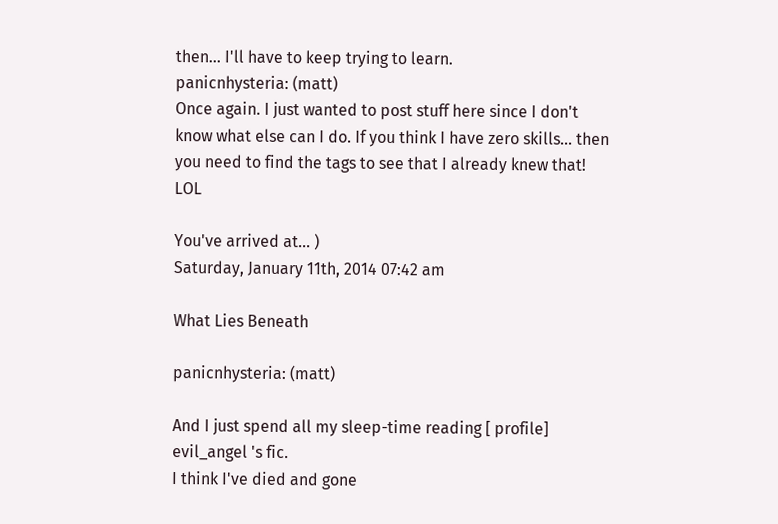then... I'll have to keep trying to learn.
panicnhysteria: (matt)
Once again. I just wanted to post stuff here since I don't know what else can I do. If you think I have zero skills... then you need to find the tags to see that I already knew that! LOL

You've arrived at... )
Saturday, January 11th, 2014 07:42 am

What Lies Beneath

panicnhysteria: (matt)

And I just spend all my sleep-time reading [ profile] evil_angel 's fic.
I think I've died and gone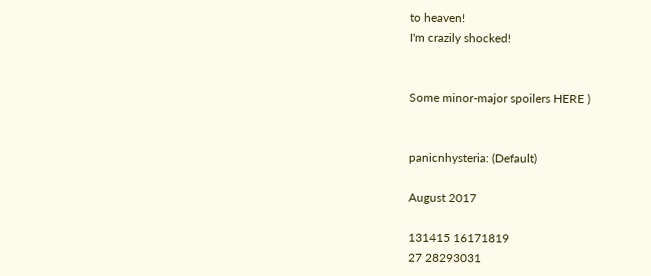to heaven!
I'm crazily shocked!


Some minor-major spoilers HERE )


panicnhysteria: (Default)

August 2017

131415 16171819
27 28293031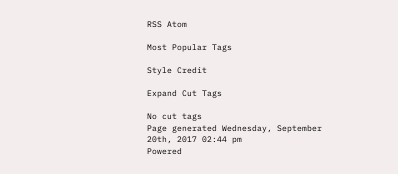RSS Atom

Most Popular Tags

Style Credit

Expand Cut Tags

No cut tags
Page generated Wednesday, September 20th, 2017 02:44 pm
Powered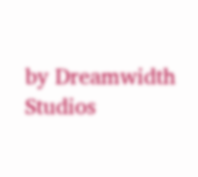by Dreamwidth Studios